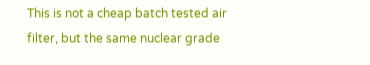This is not a cheap batch tested air filter, but the same nuclear grade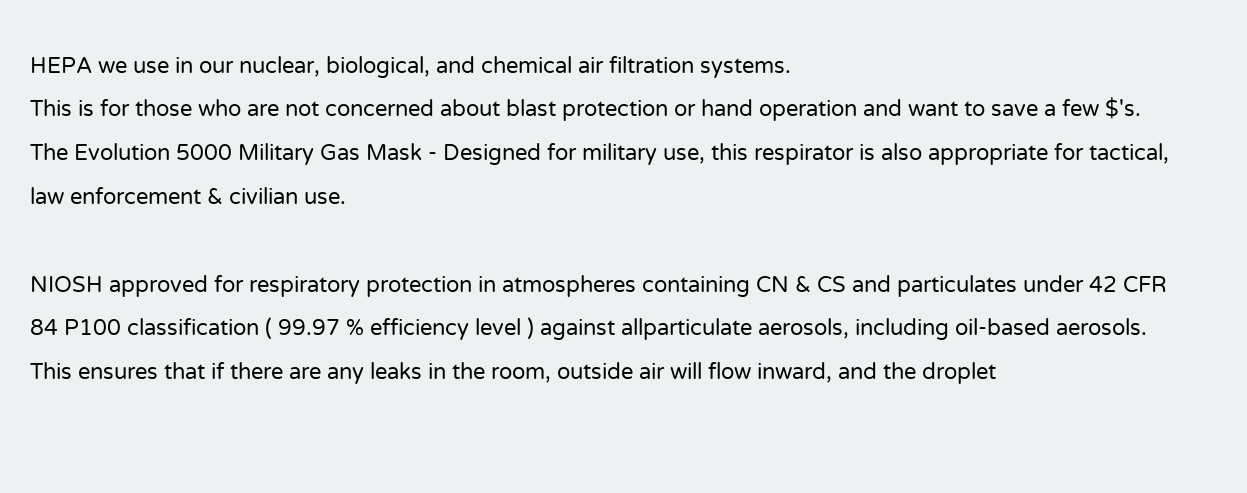HEPA we use in our nuclear, biological, and chemical air filtration systems.
This is for those who are not concerned about blast protection or hand operation and want to save a few $'s.
The Evolution 5000 Military Gas Mask - Designed for military use, this respirator is also appropriate for tactical, law enforcement & civilian use.

NIOSH approved for respiratory protection in atmospheres containing CN & CS and particulates under 42 CFR 84 P100 classification ( 99.97 % efficiency level ) against allparticulate aerosols, including oil-based aerosols. This ensures that if there are any leaks in the room, outside air will flow inward, and the droplet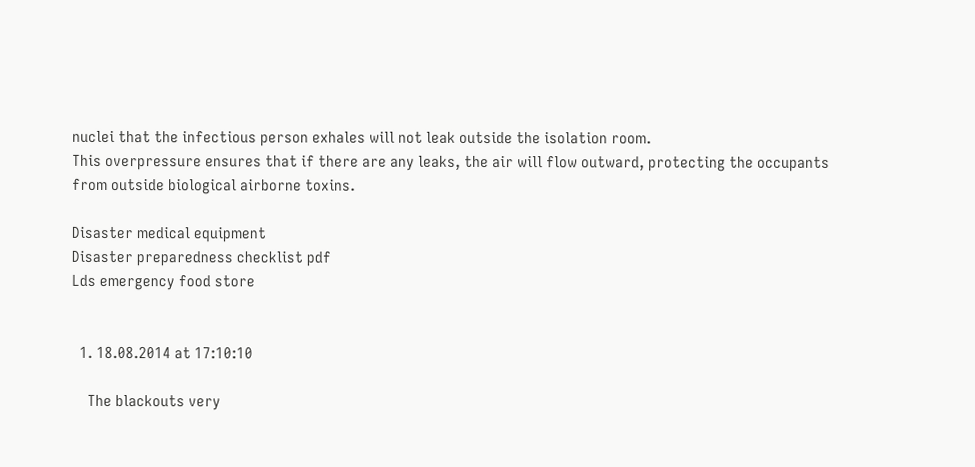nuclei that the infectious person exhales will not leak outside the isolation room.
This overpressure ensures that if there are any leaks, the air will flow outward, protecting the occupants from outside biological airborne toxins.

Disaster medical equipment
Disaster preparedness checklist pdf
Lds emergency food store


  1. 18.08.2014 at 17:10:10

    The blackouts very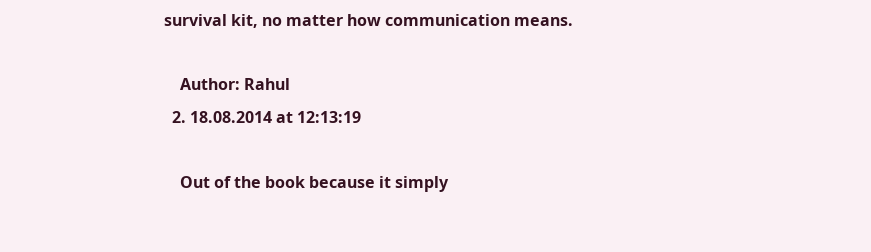survival kit, no matter how communication means.

    Author: Rahul
  2. 18.08.2014 at 12:13:19

    Out of the book because it simply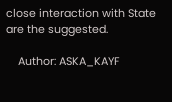close interaction with State are the suggested.

    Author: ASKA_KAYF